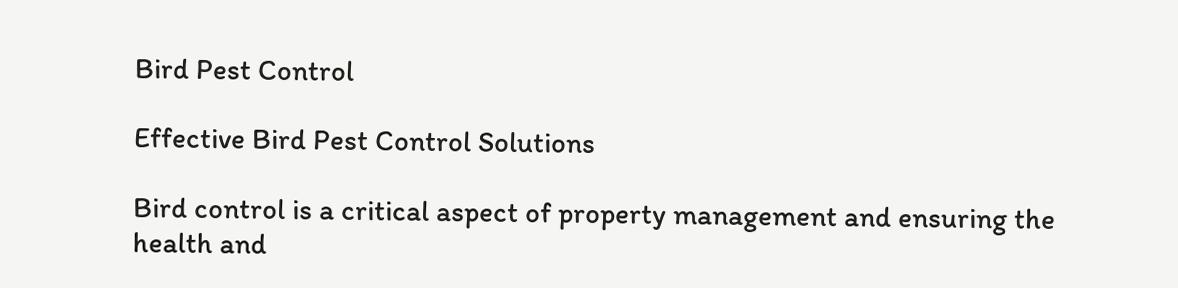Bird Pest Control

Effective Bird Pest Control Solutions

Bird control is a critical aspect of property management and ensuring the health and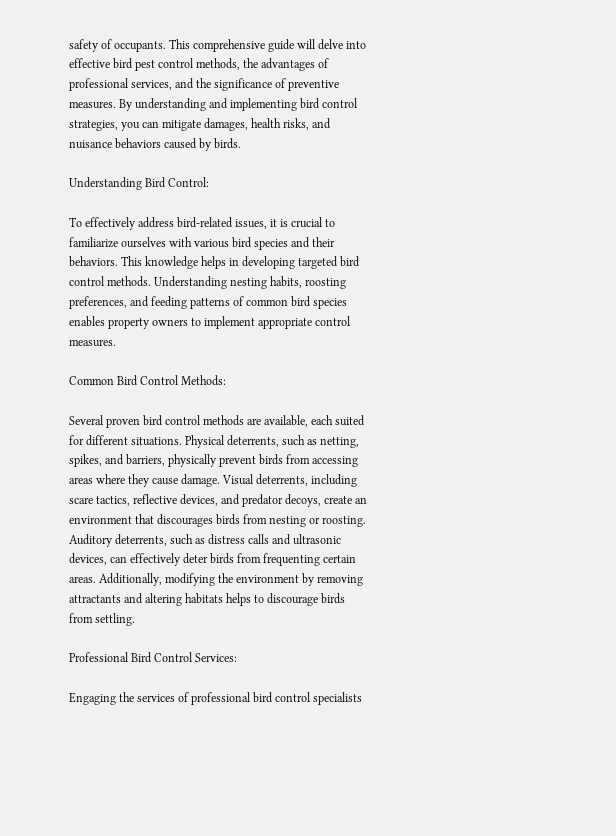safety of occupants. This comprehensive guide will delve into effective bird pest control methods, the advantages of professional services, and the significance of preventive measures. By understanding and implementing bird control strategies, you can mitigate damages, health risks, and nuisance behaviors caused by birds.

Understanding Bird Control:

To effectively address bird-related issues, it is crucial to familiarize ourselves with various bird species and their behaviors. This knowledge helps in developing targeted bird control methods. Understanding nesting habits, roosting preferences, and feeding patterns of common bird species enables property owners to implement appropriate control measures.

Common Bird Control Methods:

Several proven bird control methods are available, each suited for different situations. Physical deterrents, such as netting, spikes, and barriers, physically prevent birds from accessing areas where they cause damage. Visual deterrents, including scare tactics, reflective devices, and predator decoys, create an environment that discourages birds from nesting or roosting. Auditory deterrents, such as distress calls and ultrasonic devices, can effectively deter birds from frequenting certain areas. Additionally, modifying the environment by removing attractants and altering habitats helps to discourage birds from settling.

Professional Bird Control Services:

Engaging the services of professional bird control specialists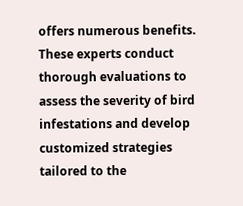offers numerous benefits. These experts conduct thorough evaluations to assess the severity of bird infestations and develop customized strategies tailored to the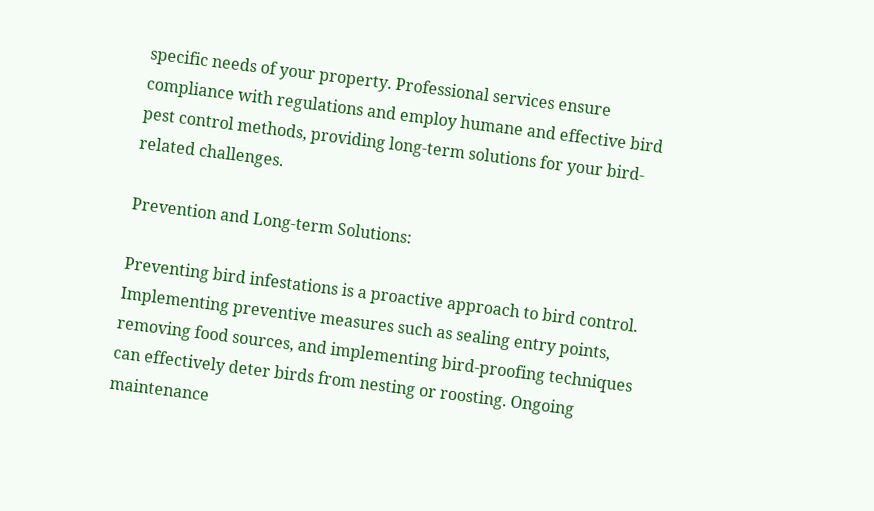specific needs of your property. Professional services ensure compliance with regulations and employ humane and effective bird pest control methods, providing long-term solutions for your bird-related challenges.

Prevention and Long-term Solutions:

Preventing bird infestations is a proactive approach to bird control. Implementing preventive measures such as sealing entry points, removing food sources, and implementing bird-proofing techniques can effectively deter birds from nesting or roosting. Ongoing maintenance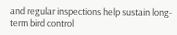and regular inspections help sustain long-term bird control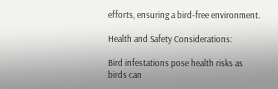efforts, ensuring a bird-free environment.

Health and Safety Considerations:

Bird infestations pose health risks as birds can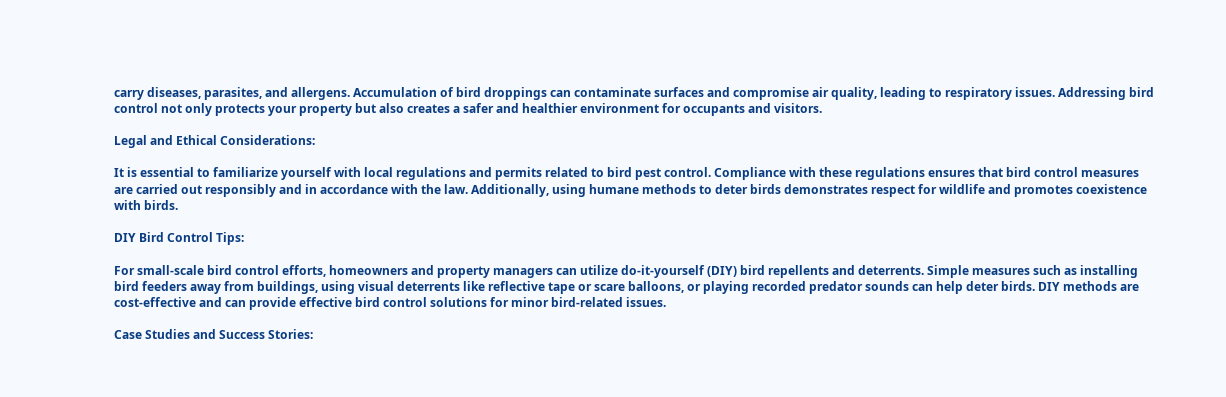carry diseases, parasites, and allergens. Accumulation of bird droppings can contaminate surfaces and compromise air quality, leading to respiratory issues. Addressing bird control not only protects your property but also creates a safer and healthier environment for occupants and visitors.

Legal and Ethical Considerations:

It is essential to familiarize yourself with local regulations and permits related to bird pest control. Compliance with these regulations ensures that bird control measures are carried out responsibly and in accordance with the law. Additionally, using humane methods to deter birds demonstrates respect for wildlife and promotes coexistence with birds.

DIY Bird Control Tips:

For small-scale bird control efforts, homeowners and property managers can utilize do-it-yourself (DIY) bird repellents and deterrents. Simple measures such as installing bird feeders away from buildings, using visual deterrents like reflective tape or scare balloons, or playing recorded predator sounds can help deter birds. DIY methods are cost-effective and can provide effective bird control solutions for minor bird-related issues.

Case Studies and Success Stories: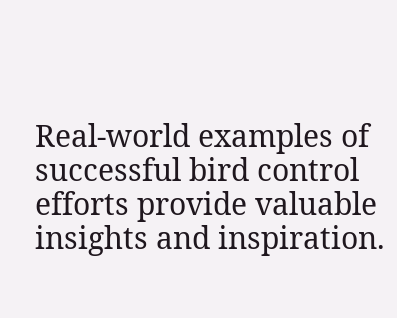Real-world examples of successful bird control efforts provide valuable insights and inspiration.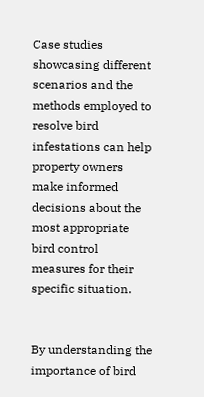Case studies showcasing different scenarios and the methods employed to resolve bird infestations can help property owners make informed decisions about the most appropriate bird control measures for their specific situation.


By understanding the importance of bird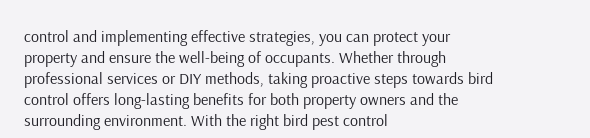control and implementing effective strategies, you can protect your property and ensure the well-being of occupants. Whether through professional services or DIY methods, taking proactive steps towards bird control offers long-lasting benefits for both property owners and the surrounding environment. With the right bird pest control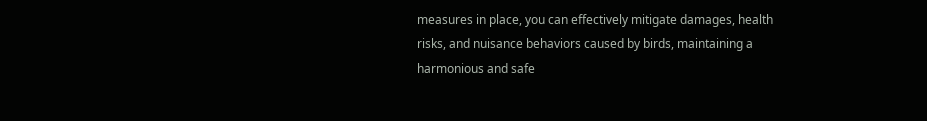measures in place, you can effectively mitigate damages, health risks, and nuisance behaviors caused by birds, maintaining a harmonious and safe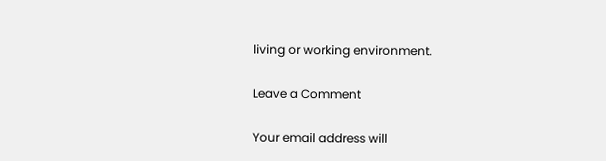living or working environment.

Leave a Comment

Your email address will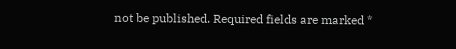not be published. Required fields are marked *